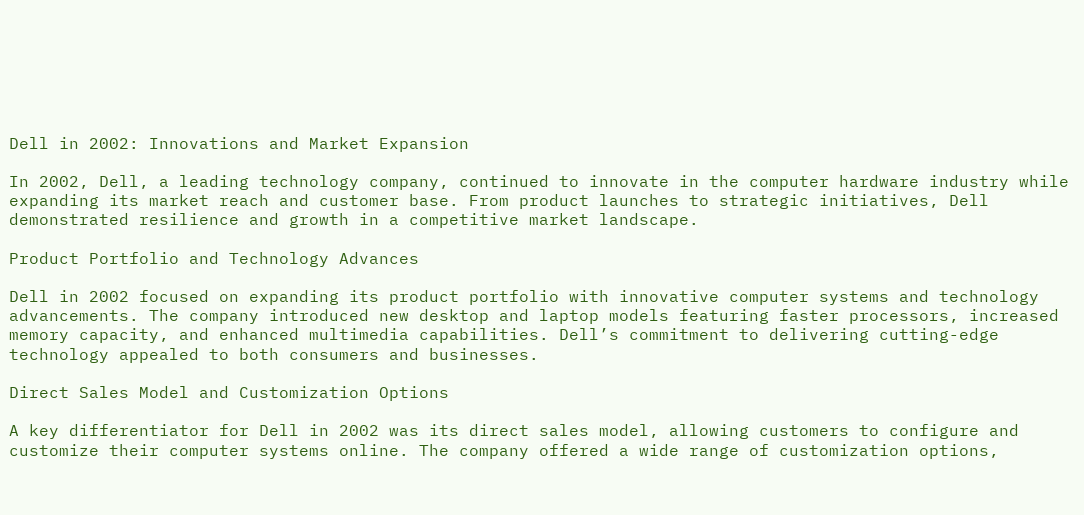Dell in 2002: Innovations and Market Expansion

In 2002, Dell, a leading technology company, continued to innovate in the computer hardware industry while expanding its market reach and customer base. From product launches to strategic initiatives, Dell demonstrated resilience and growth in a competitive market landscape.

Product Portfolio and Technology Advances

Dell in 2002 focused on expanding its product portfolio with innovative computer systems and technology advancements. The company introduced new desktop and laptop models featuring faster processors, increased memory capacity, and enhanced multimedia capabilities. Dell’s commitment to delivering cutting-edge technology appealed to both consumers and businesses.

Direct Sales Model and Customization Options

A key differentiator for Dell in 2002 was its direct sales model, allowing customers to configure and customize their computer systems online. The company offered a wide range of customization options,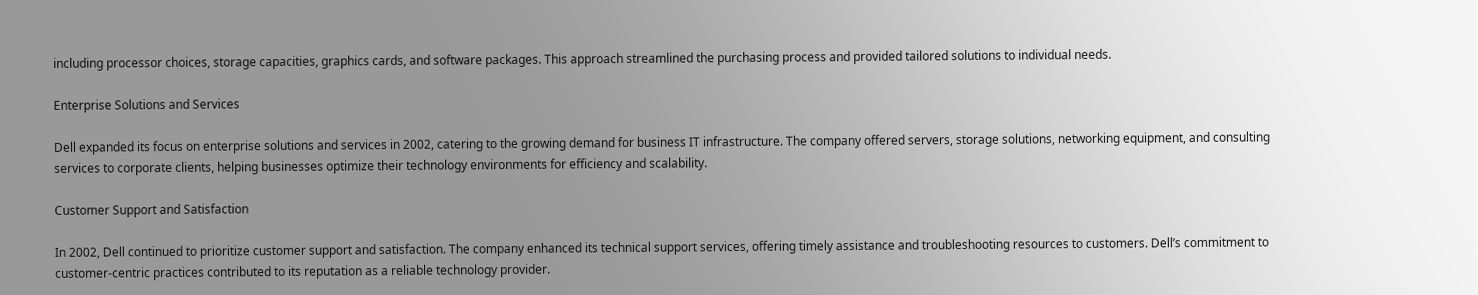including processor choices, storage capacities, graphics cards, and software packages. This approach streamlined the purchasing process and provided tailored solutions to individual needs.

Enterprise Solutions and Services

Dell expanded its focus on enterprise solutions and services in 2002, catering to the growing demand for business IT infrastructure. The company offered servers, storage solutions, networking equipment, and consulting services to corporate clients, helping businesses optimize their technology environments for efficiency and scalability.

Customer Support and Satisfaction

In 2002, Dell continued to prioritize customer support and satisfaction. The company enhanced its technical support services, offering timely assistance and troubleshooting resources to customers. Dell’s commitment to customer-centric practices contributed to its reputation as a reliable technology provider.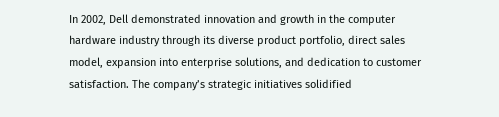In 2002, Dell demonstrated innovation and growth in the computer hardware industry through its diverse product portfolio, direct sales model, expansion into enterprise solutions, and dedication to customer satisfaction. The company’s strategic initiatives solidified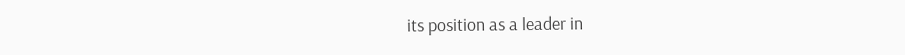its position as a leader in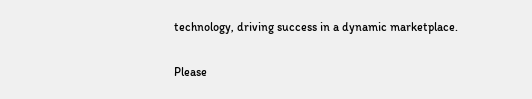technology, driving success in a dynamic marketplace.


Please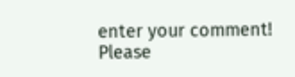enter your comment!
Please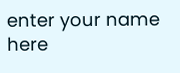enter your name here